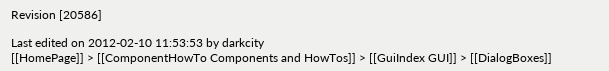Revision [20586]

Last edited on 2012-02-10 11:53:53 by darkcity
[[HomePage]] > [[ComponentHowTo Components and HowTos]] > [[GuiIndex GUI]] > [[DialogBoxes]]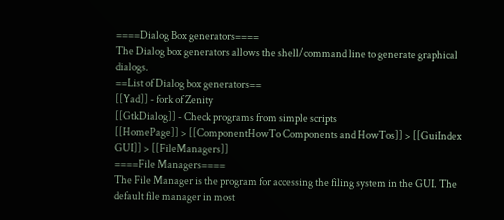====Dialog Box generators====
The Dialog box generators allows the shell/command line to generate graphical dialogs.
==List of Dialog box generators==
[[Yad]] - fork of Zenity
[[GtkDialog]] - Check programs from simple scripts
[[HomePage]] > [[ComponentHowTo Components and HowTos]] > [[GuiIndex GUI]] > [[FileManagers]]
====File Managers====
The File Manager is the program for accessing the filing system in the GUI. The default file manager in most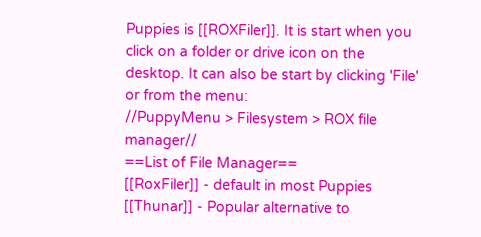Puppies is [[ROXFiler]]. It is start when you click on a folder or drive icon on the desktop. It can also be start by clicking 'File' or from the menu:
//PuppyMenu > Filesystem > ROX file manager//
==List of File Manager==
[[RoxFiler]] - default in most Puppies
[[Thunar]] - Popular alternative to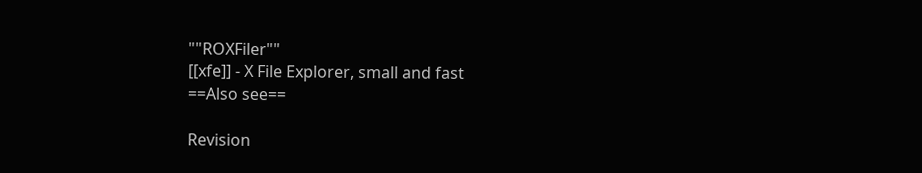""ROXFiler""
[[xfe]] - X File Explorer, small and fast
==Also see==

Revision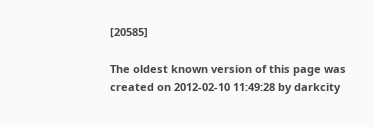[20585]

The oldest known version of this page was created on 2012-02-10 11:49:28 by darkcity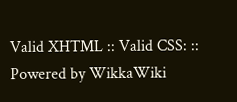Valid XHTML :: Valid CSS: :: Powered by WikkaWiki